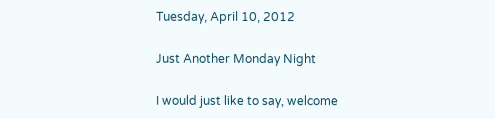Tuesday, April 10, 2012

Just Another Monday Night

I would just like to say, welcome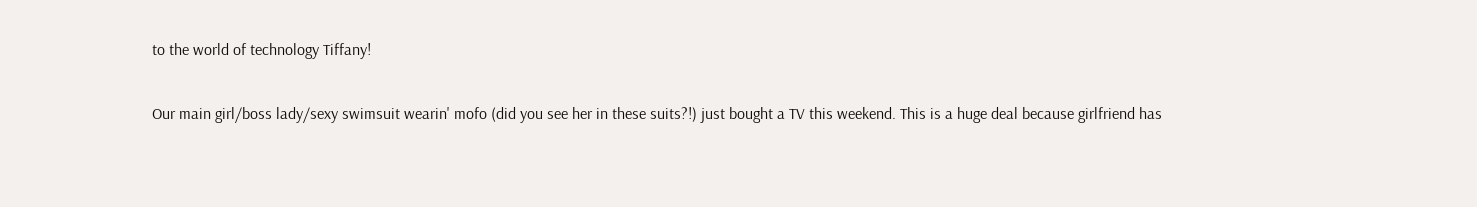to the world of technology Tiffany!

Our main girl/boss lady/sexy swimsuit wearin' mofo (did you see her in these suits?!) just bought a TV this weekend. This is a huge deal because girlfriend has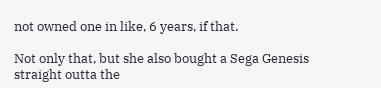not owned one in like, 6 years, if that.

Not only that, but she also bought a Sega Genesis straight outta the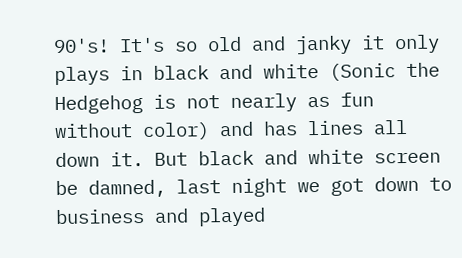90's! It's so old and janky it only plays in black and white (Sonic the Hedgehog is not nearly as fun without color) and has lines all down it. But black and white screen be damned, last night we got down to business and played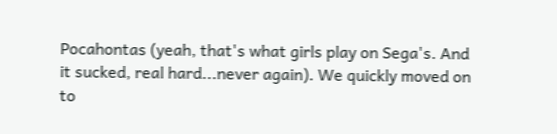Pocahontas (yeah, that's what girls play on Sega's. And it sucked, real hard...never again). We quickly moved on to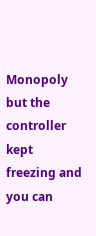Monopoly but the controller kept freezing and you can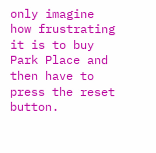only imagine how frustrating it is to buy Park Place and then have to press the reset button.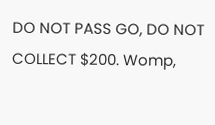DO NOT PASS GO, DO NOT COLLECT $200. Womp,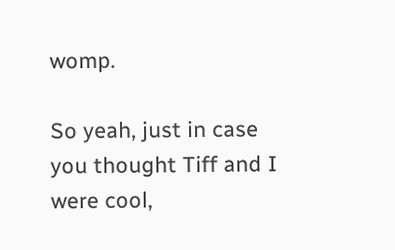womp.

So yeah, just in case you thought Tiff and I were cool,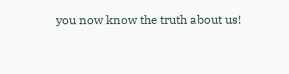you now know the truth about us!